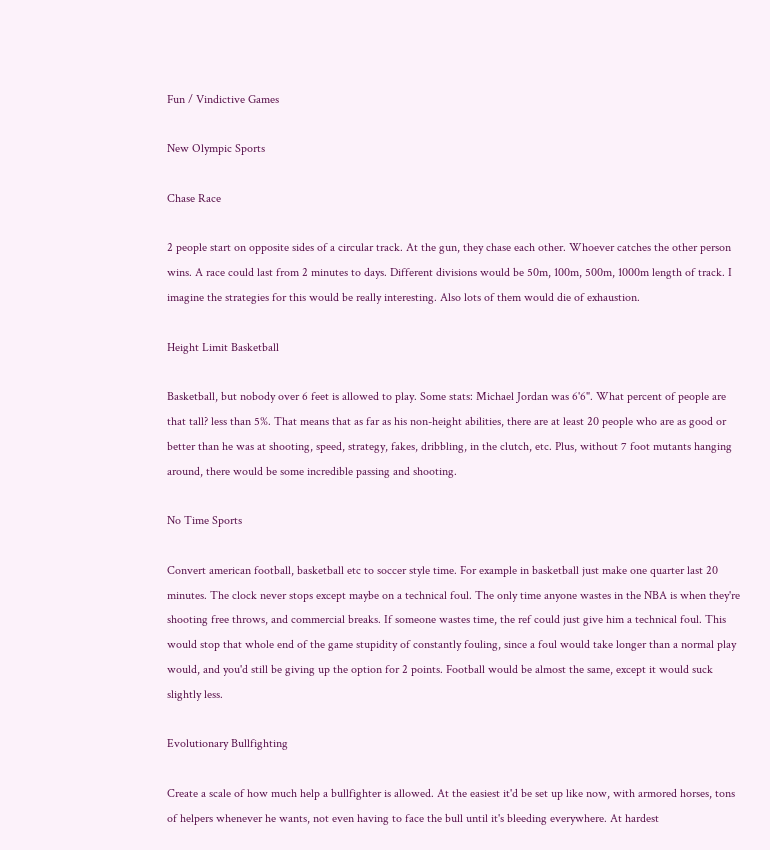Fun / Vindictive Games

New Olympic Sports

Chase Race

2 people start on opposite sides of a circular track. At the gun, they chase each other. Whoever catches the other person wins. A race could last from 2 minutes to days. Different divisions would be 50m, 100m, 500m, 1000m length of track. I imagine the strategies for this would be really interesting. Also lots of them would die of exhaustion.

Height Limit Basketball

Basketball, but nobody over 6 feet is allowed to play. Some stats: Michael Jordan was 6'6". What percent of people are that tall? less than 5%. That means that as far as his non-height abilities, there are at least 20 people who are as good or better than he was at shooting, speed, strategy, fakes, dribbling, in the clutch, etc. Plus, without 7 foot mutants hanging around, there would be some incredible passing and shooting.

No Time Sports

Convert american football, basketball etc to soccer style time. For example in basketball just make one quarter last 20 minutes. The clock never stops except maybe on a technical foul. The only time anyone wastes in the NBA is when they're shooting free throws, and commercial breaks. If someone wastes time, the ref could just give him a technical foul. This would stop that whole end of the game stupidity of constantly fouling, since a foul would take longer than a normal play would, and you'd still be giving up the option for 2 points. Football would be almost the same, except it would suck slightly less.

Evolutionary Bullfighting

Create a scale of how much help a bullfighter is allowed. At the easiest it'd be set up like now, with armored horses, tons of helpers whenever he wants, not even having to face the bull until it's bleeding everywhere. At hardest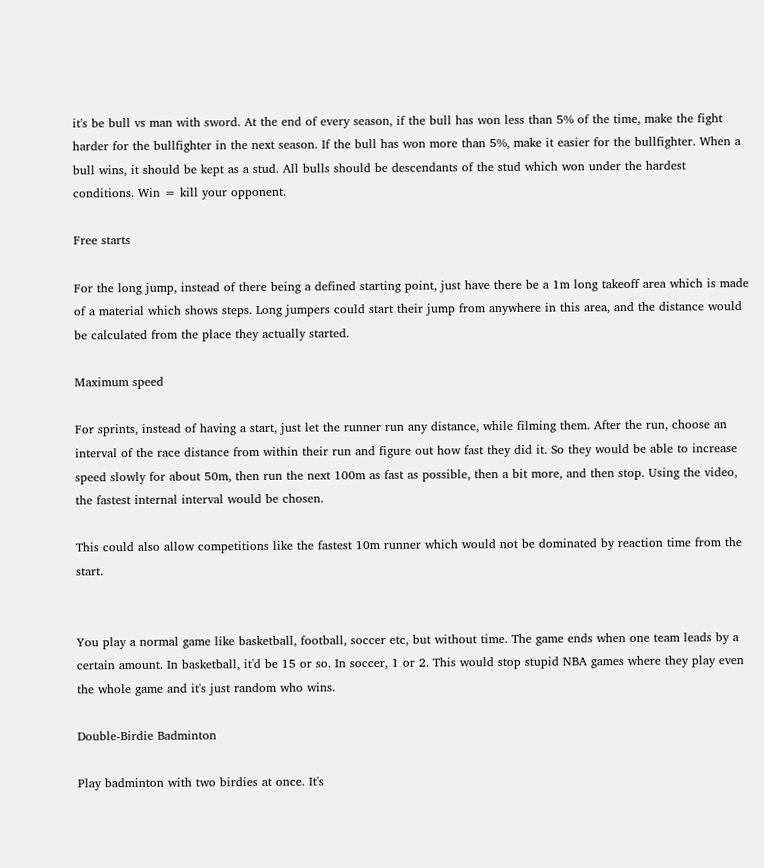it's be bull vs man with sword. At the end of every season, if the bull has won less than 5% of the time, make the fight harder for the bullfighter in the next season. If the bull has won more than 5%, make it easier for the bullfighter. When a bull wins, it should be kept as a stud. All bulls should be descendants of the stud which won under the hardest conditions. Win = kill your opponent.

Free starts

For the long jump, instead of there being a defined starting point, just have there be a 1m long takeoff area which is made of a material which shows steps. Long jumpers could start their jump from anywhere in this area, and the distance would be calculated from the place they actually started.

Maximum speed

For sprints, instead of having a start, just let the runner run any distance, while filming them. After the run, choose an interval of the race distance from within their run and figure out how fast they did it. So they would be able to increase speed slowly for about 50m, then run the next 100m as fast as possible, then a bit more, and then stop. Using the video, the fastest internal interval would be chosen.

This could also allow competitions like the fastest 10m runner which would not be dominated by reaction time from the start.


You play a normal game like basketball, football, soccer etc, but without time. The game ends when one team leads by a certain amount. In basketball, it'd be 15 or so. In soccer, 1 or 2. This would stop stupid NBA games where they play even the whole game and it's just random who wins.

Double-Birdie Badminton

Play badminton with two birdies at once. It's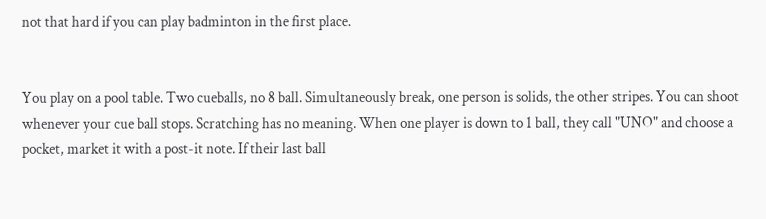not that hard if you can play badminton in the first place.


You play on a pool table. Two cueballs, no 8 ball. Simultaneously break, one person is solids, the other stripes. You can shoot whenever your cue ball stops. Scratching has no meaning. When one player is down to 1 ball, they call "UNO" and choose a pocket, market it with a post-it note. If their last ball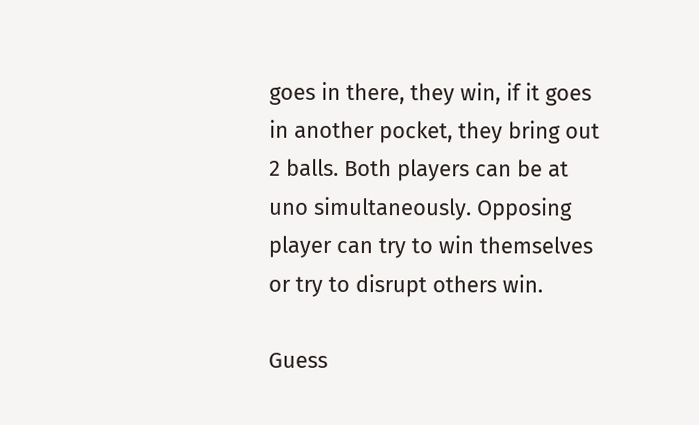goes in there, they win, if it goes in another pocket, they bring out 2 balls. Both players can be at uno simultaneously. Opposing player can try to win themselves or try to disrupt others win.

Guess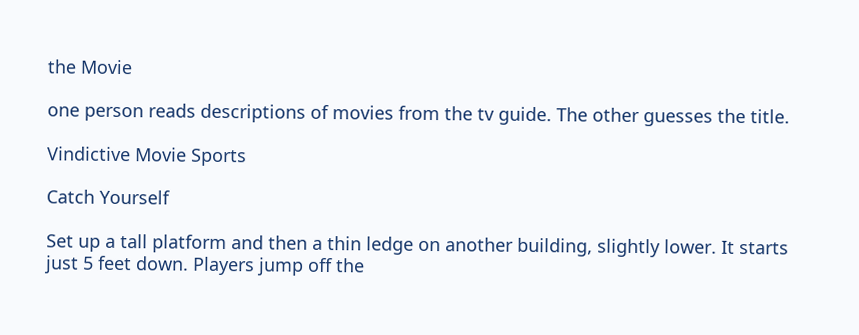the Movie

one person reads descriptions of movies from the tv guide. The other guesses the title.

Vindictive Movie Sports

Catch Yourself

Set up a tall platform and then a thin ledge on another building, slightly lower. It starts just 5 feet down. Players jump off the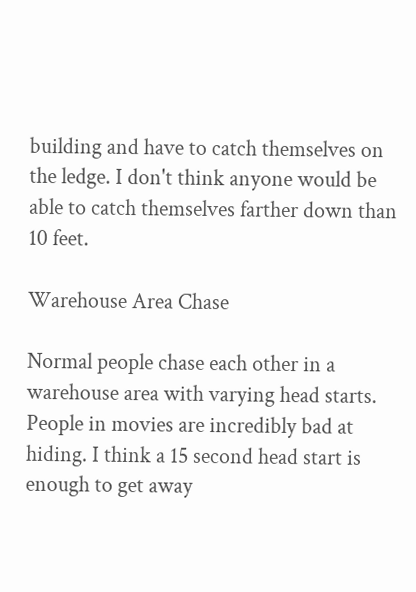building and have to catch themselves on the ledge. I don't think anyone would be able to catch themselves farther down than 10 feet.

Warehouse Area Chase

Normal people chase each other in a warehouse area with varying head starts. People in movies are incredibly bad at hiding. I think a 15 second head start is enough to get away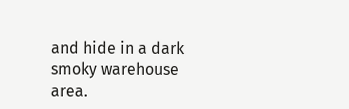and hide in a dark smoky warehouse area.